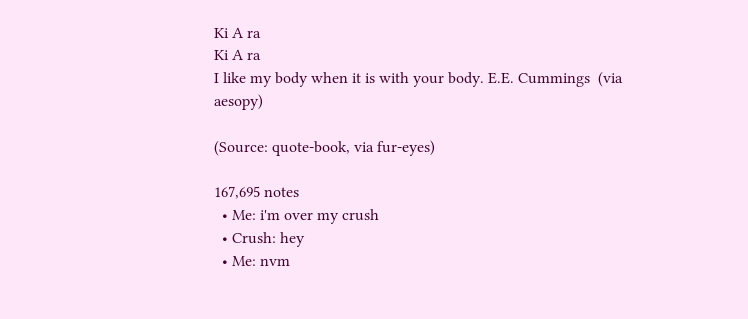Ki A ra
Ki A ra
I like my body when it is with your body. E.E. Cummings  (via aesopy)

(Source: quote-book, via fur-eyes)

167,695 notes
  • Me: i'm over my crush
  • Crush: hey
  • Me: nvm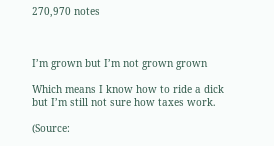270,970 notes



I’m grown but I’m not grown grown

Which means I know how to ride a dick but I’m still not sure how taxes work.

(Source: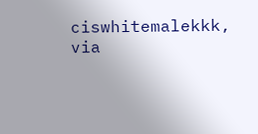ciswhitemalekkk, via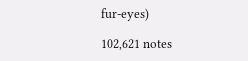fur-eyes)

102,621 notes